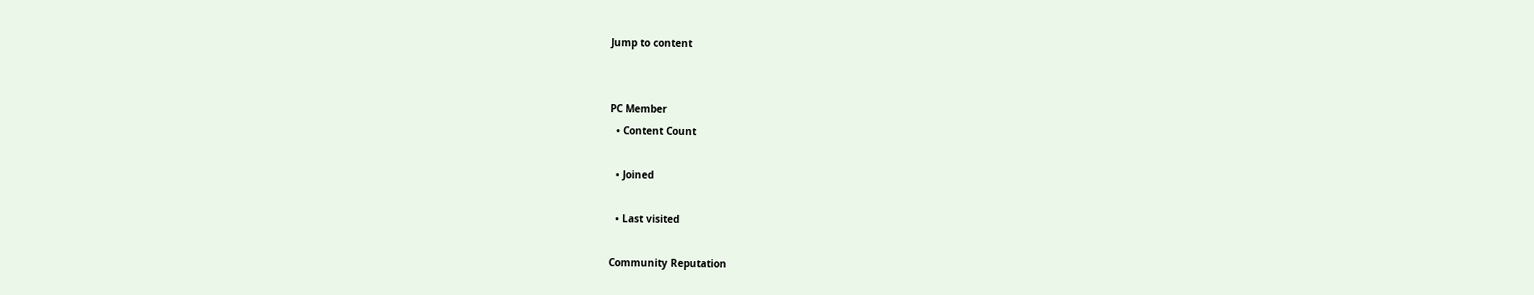Jump to content


PC Member
  • Content Count

  • Joined

  • Last visited

Community Reputation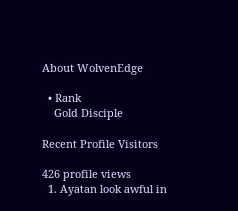About WolvenEdge

  • Rank
    Gold Disciple

Recent Profile Visitors

426 profile views
  1. Ayatan look awful in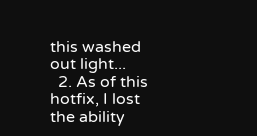this washed out light...
  2. As of this hotfix, I lost the ability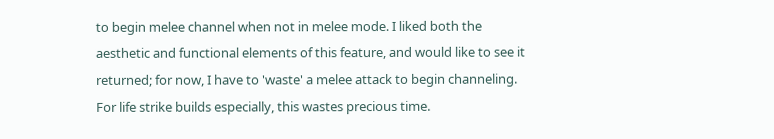to begin melee channel when not in melee mode. I liked both the aesthetic and functional elements of this feature, and would like to see it returned; for now, I have to 'waste' a melee attack to begin channeling. For life strike builds especially, this wastes precious time.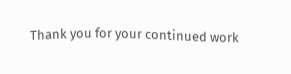Thank you for your continued work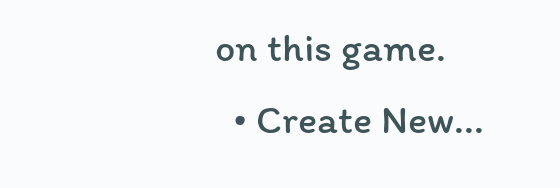on this game.
  • Create New...